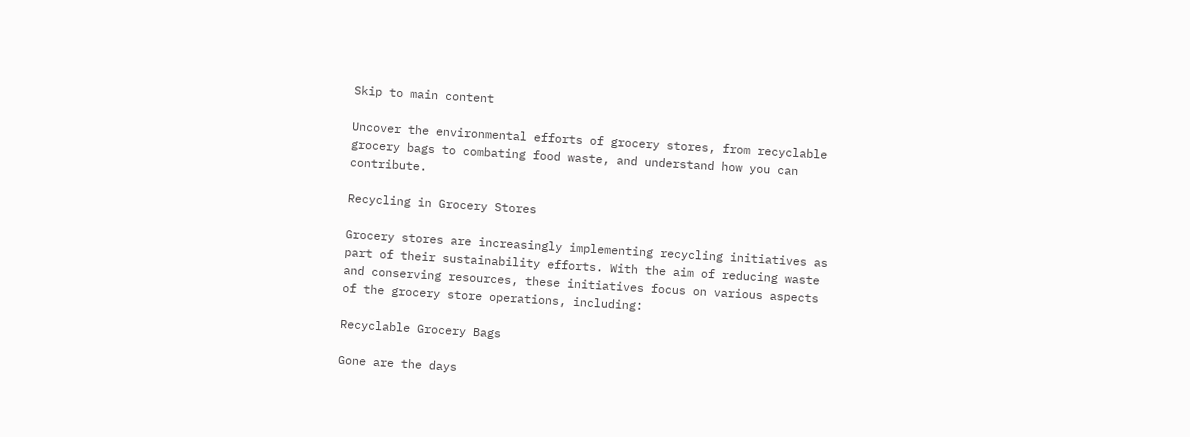Skip to main content

Uncover the environmental efforts of grocery stores, from recyclable grocery bags to combating food waste, and understand how you can contribute.

Recycling in Grocery Stores

Grocery stores are increasingly implementing recycling initiatives as part of their sustainability efforts. With the aim of reducing waste and conserving resources, these initiatives focus on various aspects of the grocery store operations, including:

Recyclable Grocery Bags

Gone are the days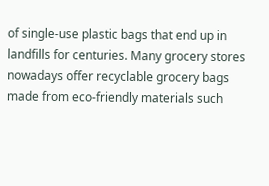of single-use plastic bags that end up in landfills for centuries. Many grocery stores nowadays offer recyclable grocery bags made from eco-friendly materials such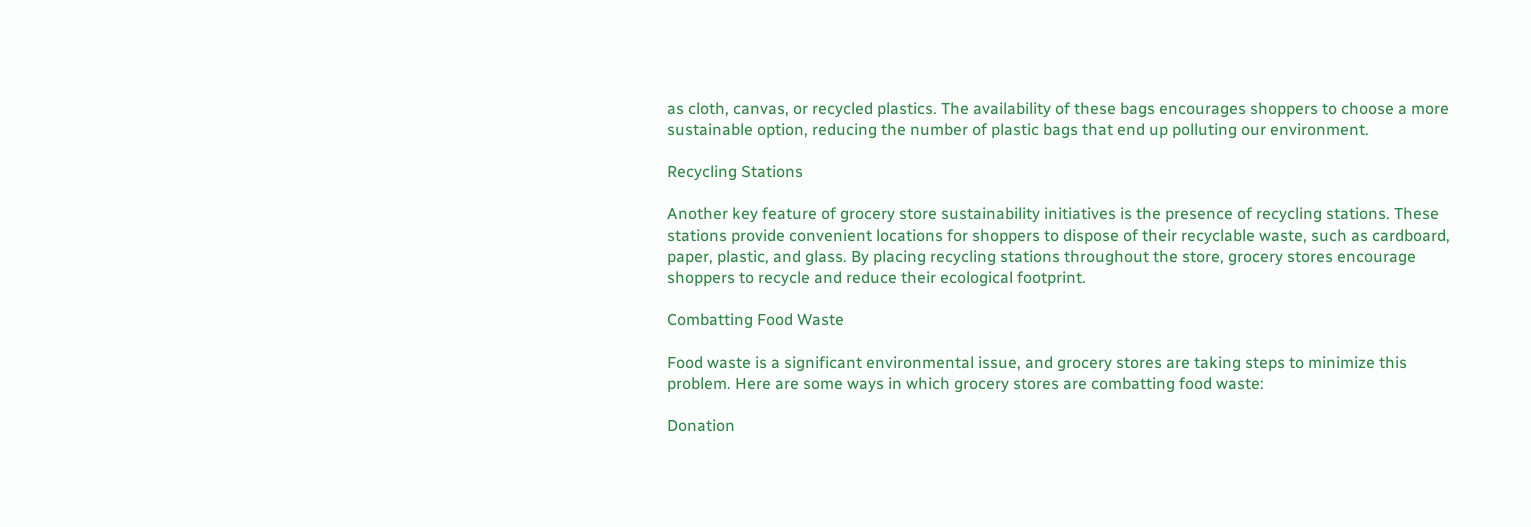as cloth, canvas, or recycled plastics. The availability of these bags encourages shoppers to choose a more sustainable option, reducing the number of plastic bags that end up polluting our environment.

Recycling Stations

Another key feature of grocery store sustainability initiatives is the presence of recycling stations. These stations provide convenient locations for shoppers to dispose of their recyclable waste, such as cardboard, paper, plastic, and glass. By placing recycling stations throughout the store, grocery stores encourage shoppers to recycle and reduce their ecological footprint.

Combatting Food Waste

Food waste is a significant environmental issue, and grocery stores are taking steps to minimize this problem. Here are some ways in which grocery stores are combatting food waste:

Donation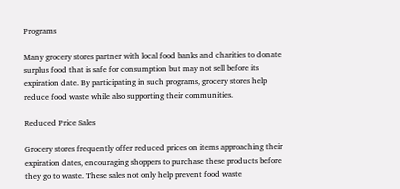Programs

Many grocery stores partner with local food banks and charities to donate surplus food that is safe for consumption but may not sell before its expiration date. By participating in such programs, grocery stores help reduce food waste while also supporting their communities.

Reduced Price Sales

Grocery stores frequently offer reduced prices on items approaching their expiration dates, encouraging shoppers to purchase these products before they go to waste. These sales not only help prevent food waste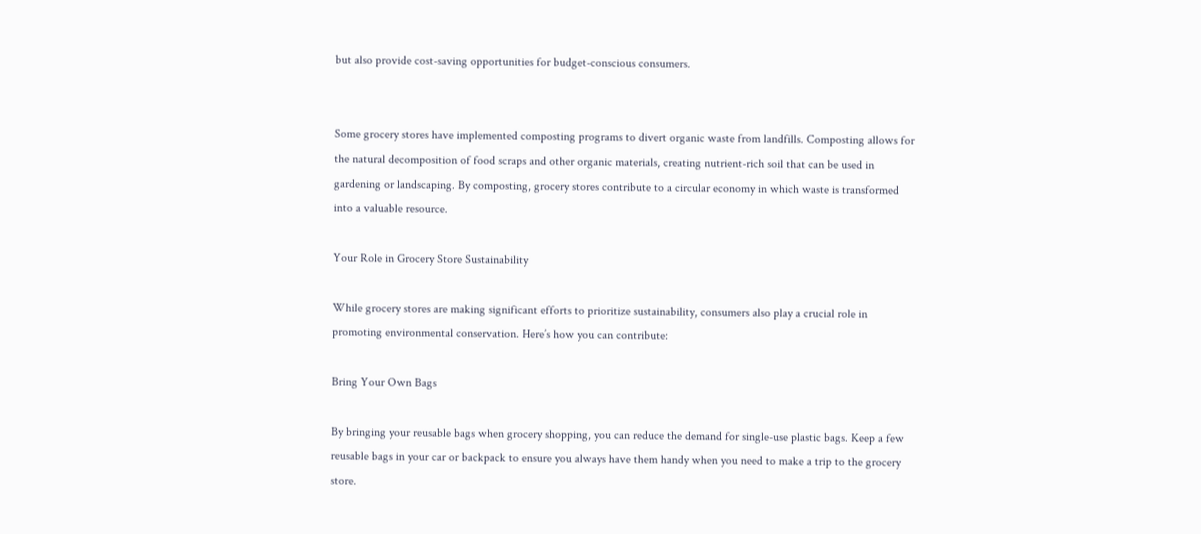but also provide cost-saving opportunities for budget-conscious consumers.


Some grocery stores have implemented composting programs to divert organic waste from landfills. Composting allows for the natural decomposition of food scraps and other organic materials, creating nutrient-rich soil that can be used in gardening or landscaping. By composting, grocery stores contribute to a circular economy in which waste is transformed into a valuable resource.

Your Role in Grocery Store Sustainability

While grocery stores are making significant efforts to prioritize sustainability, consumers also play a crucial role in promoting environmental conservation. Here’s how you can contribute:

Bring Your Own Bags

By bringing your reusable bags when grocery shopping, you can reduce the demand for single-use plastic bags. Keep a few reusable bags in your car or backpack to ensure you always have them handy when you need to make a trip to the grocery store.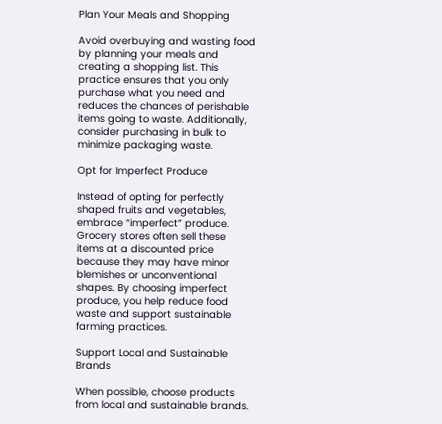Plan Your Meals and Shopping

Avoid overbuying and wasting food by planning your meals and creating a shopping list. This practice ensures that you only purchase what you need and reduces the chances of perishable items going to waste. Additionally, consider purchasing in bulk to minimize packaging waste.

Opt for Imperfect Produce

Instead of opting for perfectly shaped fruits and vegetables, embrace “imperfect” produce. Grocery stores often sell these items at a discounted price because they may have minor blemishes or unconventional shapes. By choosing imperfect produce, you help reduce food waste and support sustainable farming practices.

Support Local and Sustainable Brands

When possible, choose products from local and sustainable brands.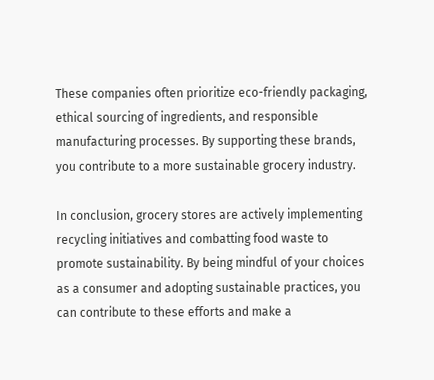These companies often prioritize eco-friendly packaging, ethical sourcing of ingredients, and responsible manufacturing processes. By supporting these brands, you contribute to a more sustainable grocery industry.

In conclusion, grocery stores are actively implementing recycling initiatives and combatting food waste to promote sustainability. By being mindful of your choices as a consumer and adopting sustainable practices, you can contribute to these efforts and make a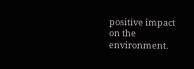positive impact on the environment.